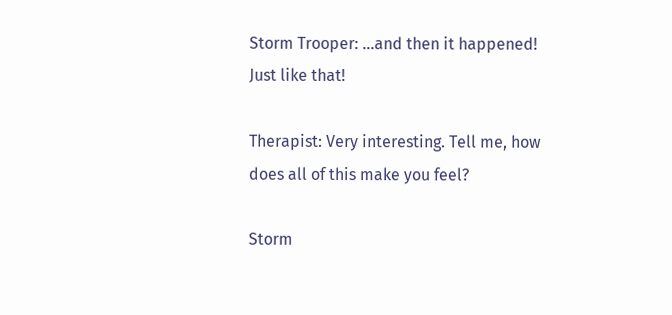Storm Trooper: …and then it happened! Just like that!

Therapist: Very interesting. Tell me, how does all of this make you feel?

Storm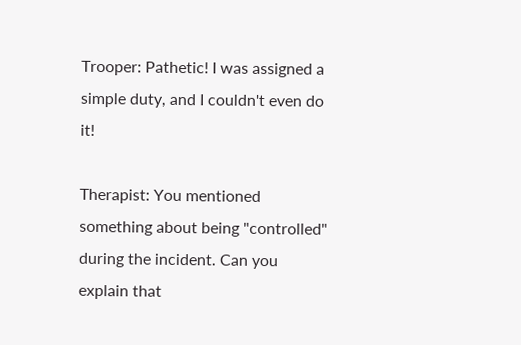Trooper: Pathetic! I was assigned a simple duty, and I couldn't even do it!

Therapist: You mentioned something about being "controlled" during the incident. Can you explain that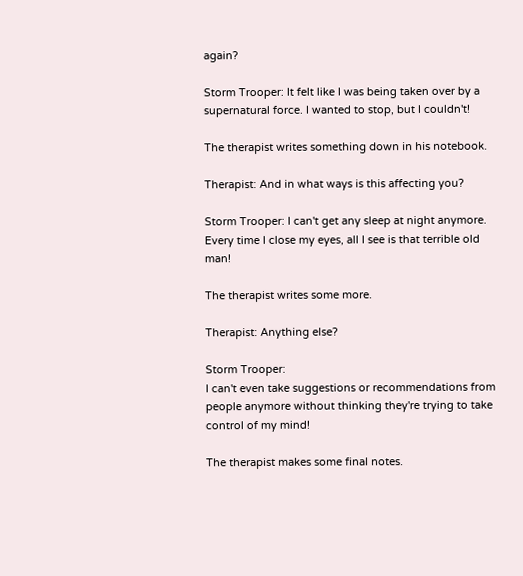again?

Storm Trooper: It felt like I was being taken over by a supernatural force. I wanted to stop, but I couldn't!

The therapist writes something down in his notebook.

Therapist: And in what ways is this affecting you?

Storm Trooper: I can't get any sleep at night anymore. Every time I close my eyes, all I see is that terrible old man!

The therapist writes some more.

Therapist: Anything else?

Storm Trooper:
I can't even take suggestions or recommendations from people anymore without thinking they're trying to take control of my mind!

The therapist makes some final notes.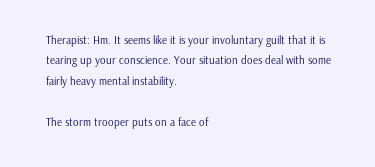Therapist: Hm. It seems like it is your involuntary guilt that it is tearing up your conscience. Your situation does deal with some fairly heavy mental instability.

The storm trooper puts on a face of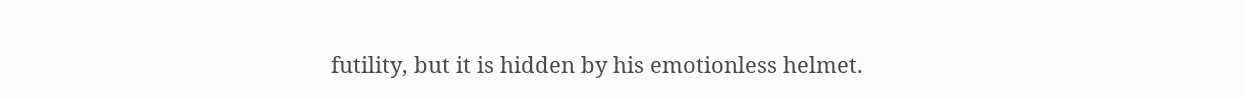futility, but it is hidden by his emotionless helmet.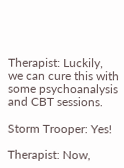Therapist: Luckily, we can cure this with some psychoanalysis and CBT sessions.

Storm Trooper: Yes!

Therapist: Now,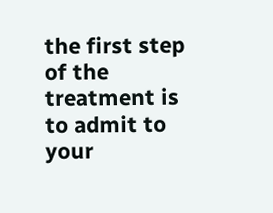the first step of the treatment is to admit to your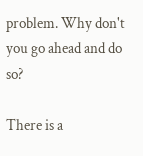problem. Why don't you go ahead and do so?

There is a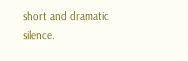short and dramatic silence.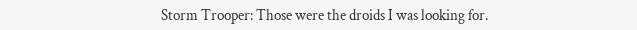Storm Trooper: Those were the droids I was looking for.